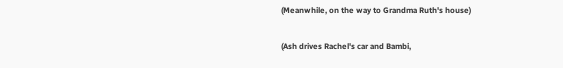(Meanwhile, on the way to Grandma Ruth's house)

(Ash drives Rachel's car and Bambi,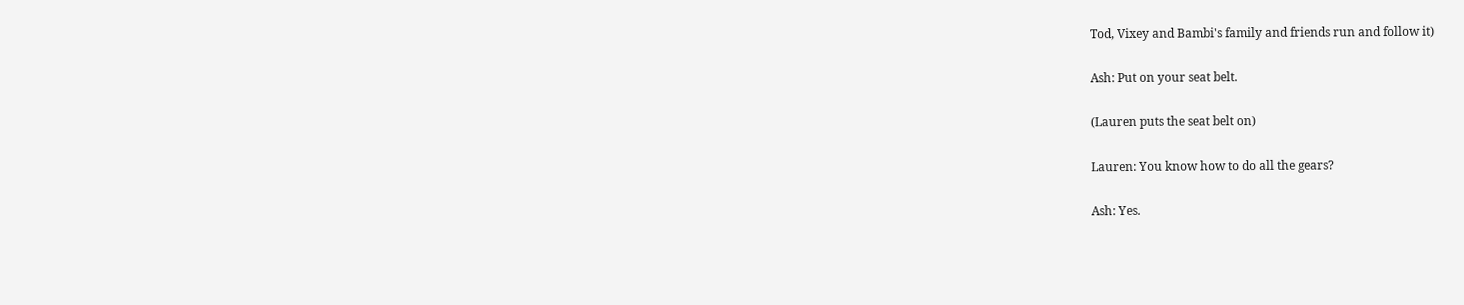Tod, Vixey and Bambi's family and friends run and follow it)

Ash: Put on your seat belt.

(Lauren puts the seat belt on)

Lauren: You know how to do all the gears?

Ash: Yes.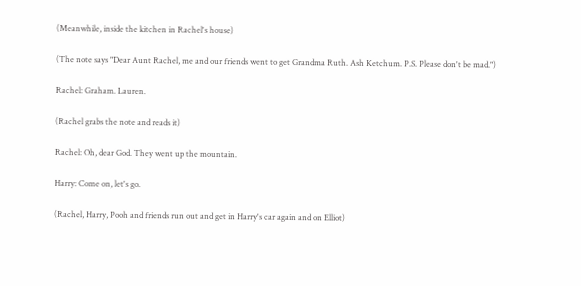(Meanwhile, inside the kitchen in Rachel's house)

(The note says "Dear Aunt Rachel, me and our friends went to get Grandma Ruth. Ash Ketchum. P.S. Please don't be mad.")

Rachel: Graham. Lauren.

(Rachel grabs the note and reads it)

Rachel: Oh, dear God. They went up the mountain.

Harry: Come on, let's go.

(Rachel, Harry, Pooh and friends run out and get in Harry's car again and on Elliot)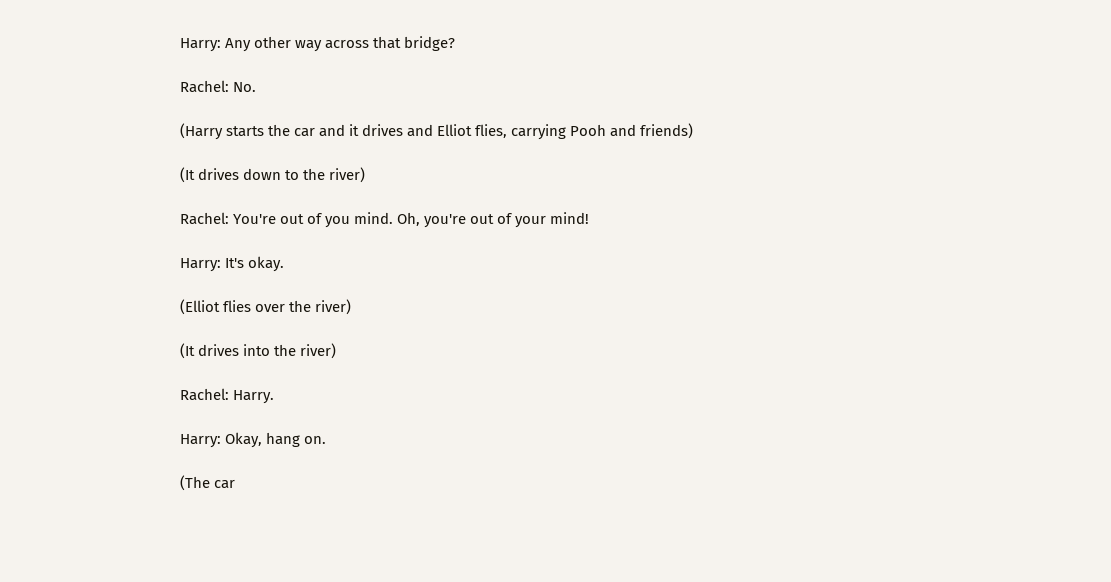Harry: Any other way across that bridge?

Rachel: No.

(Harry starts the car and it drives and Elliot flies, carrying Pooh and friends)

(It drives down to the river)

Rachel: You're out of you mind. Oh, you're out of your mind!

Harry: It's okay.

(Elliot flies over the river)

(It drives into the river)

Rachel: Harry.

Harry: Okay, hang on.

(The car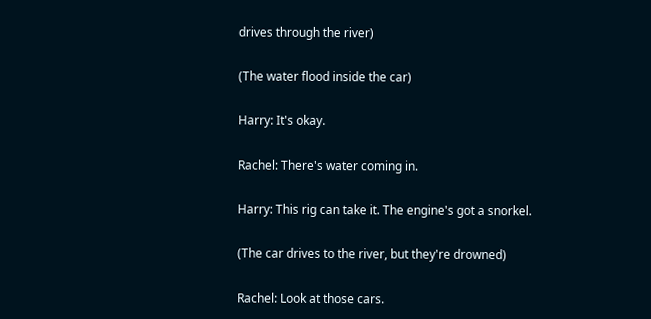drives through the river)

(The water flood inside the car)

Harry: It's okay.

Rachel: There's water coming in.

Harry: This rig can take it. The engine's got a snorkel.

(The car drives to the river, but they're drowned)

Rachel: Look at those cars.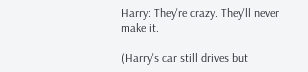Harry: They're crazy. They'll never make it.

(Harry's car still drives but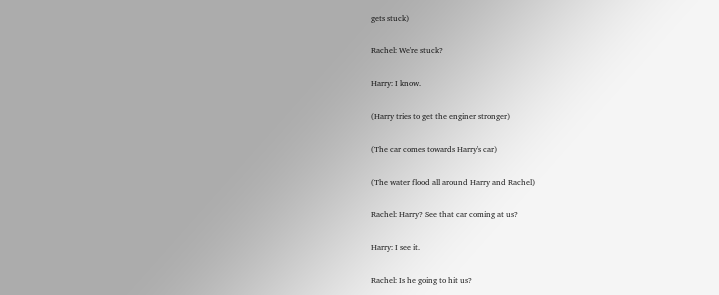gets stuck)

Rachel: We're stuck?

Harry: I know.

(Harry tries to get the enginer stronger)

(The car comes towards Harry's car)

(The water flood all around Harry and Rachel)

Rachel: Harry? See that car coming at us?

Harry: I see it.

Rachel: Is he going to hit us?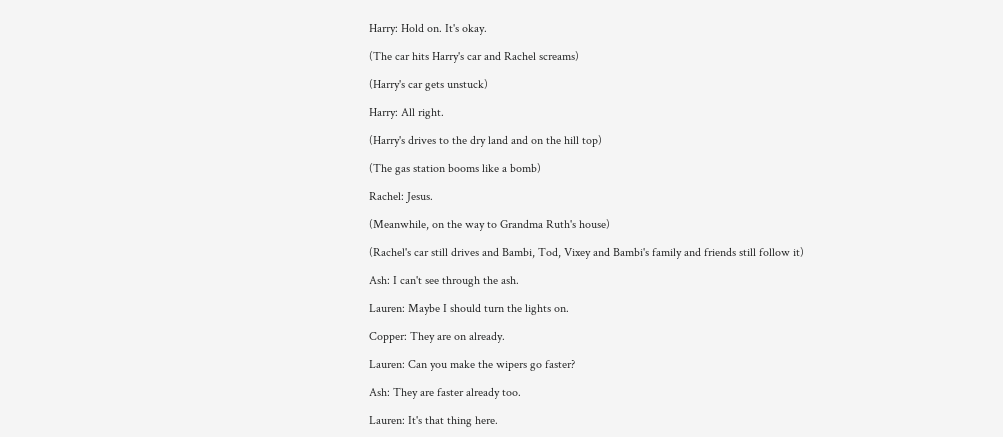Harry: Hold on. It's okay.

(The car hits Harry's car and Rachel screams)

(Harry's car gets unstuck)

Harry: All right.

(Harry's drives to the dry land and on the hill top)

(The gas station booms like a bomb)

Rachel: Jesus.

(Meanwhile, on the way to Grandma Ruth's house)

(Rachel's car still drives and Bambi, Tod, Vixey and Bambi's family and friends still follow it)

Ash: I can't see through the ash.

Lauren: Maybe I should turn the lights on.

Copper: They are on already.

Lauren: Can you make the wipers go faster?

Ash: They are faster already too.

Lauren: It's that thing here.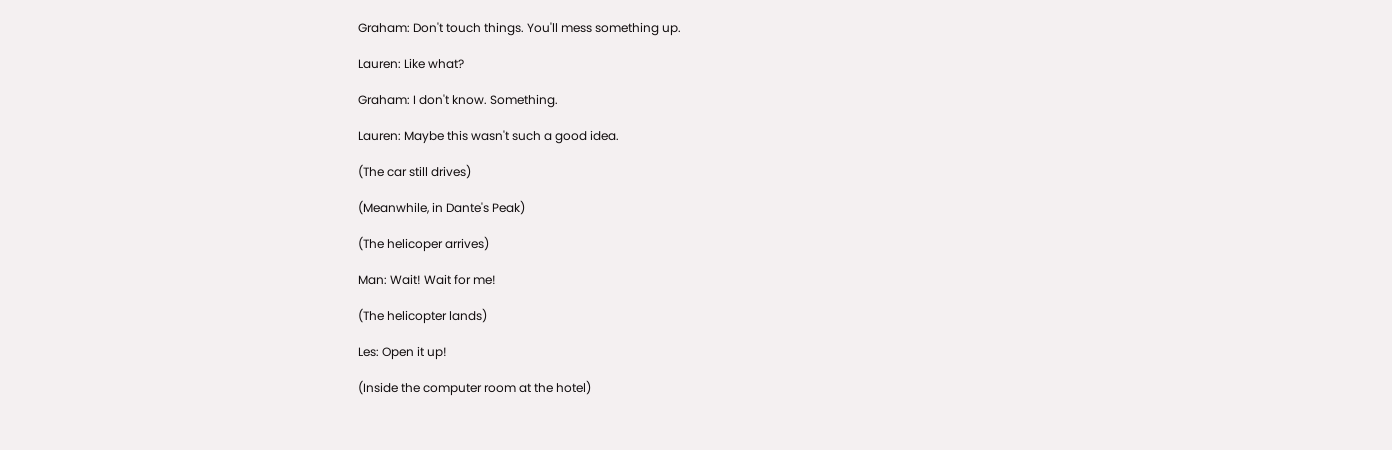Graham: Don't touch things. You'll mess something up.

Lauren: Like what?

Graham: I don't know. Something.

Lauren: Maybe this wasn't such a good idea.

(The car still drives)

(Meanwhile, in Dante's Peak)

(The helicoper arrives)

Man: Wait! Wait for me!

(The helicopter lands)

Les: Open it up!

(Inside the computer room at the hotel)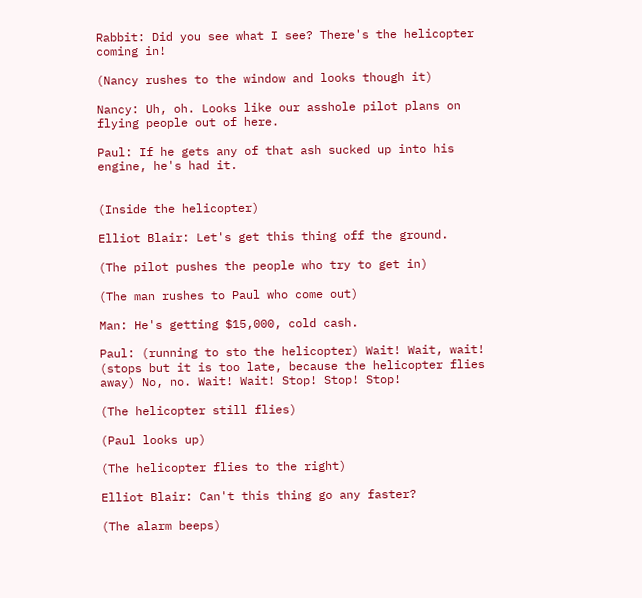Rabbit: Did you see what I see? There's the helicopter coming in!

(Nancy rushes to the window and looks though it)

Nancy: Uh, oh. Looks like our asshole pilot plans on flying people out of here.

Paul: If he gets any of that ash sucked up into his engine, he's had it.


(Inside the helicopter)

Elliot Blair: Let's get this thing off the ground.

(The pilot pushes the people who try to get in)

(The man rushes to Paul who come out)

Man: He's getting $15,000, cold cash.

Paul: (running to sto the helicopter) Wait! Wait, wait! (stops but it is too late, because the helicopter flies away) No, no. Wait! Wait! Stop! Stop! Stop!

(The helicopter still flies)

(Paul looks up)

(The helicopter flies to the right)

Elliot Blair: Can't this thing go any faster?

(The alarm beeps)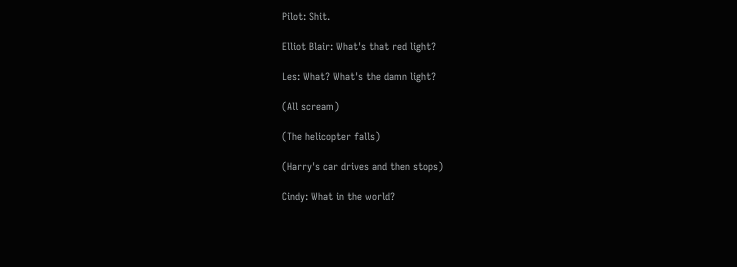Pilot: Shit.

Elliot Blair: What's that red light?

Les: What? What's the damn light?

(All scream)

(The helicopter falls)

(Harry's car drives and then stops)

Cindy: What in the world?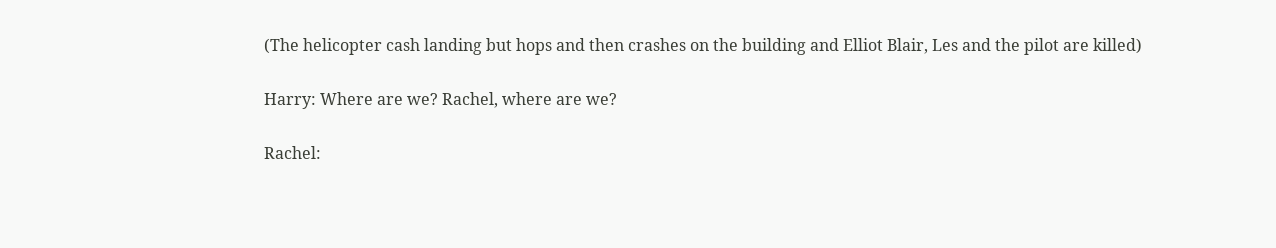(The helicopter cash landing but hops and then crashes on the building and Elliot Blair, Les and the pilot are killed)

Harry: Where are we? Rachel, where are we?

Rachel: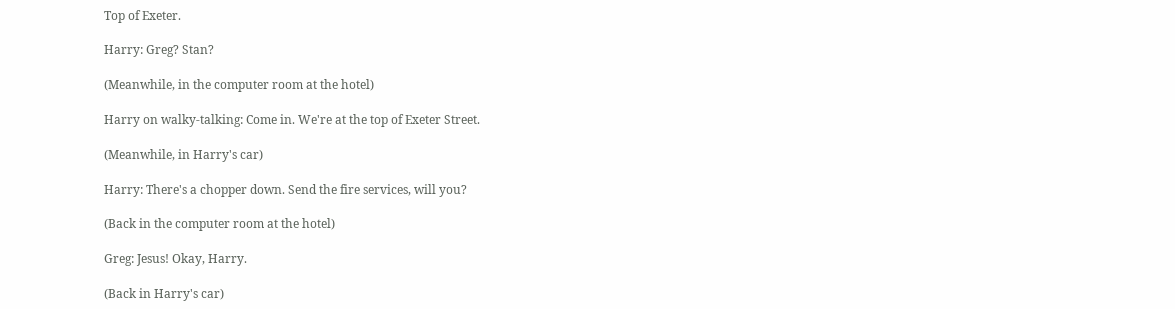Top of Exeter.

Harry: Greg? Stan?

(Meanwhile, in the computer room at the hotel)

Harry on walky-talking: Come in. We're at the top of Exeter Street.

(Meanwhile, in Harry's car)

Harry: There's a chopper down. Send the fire services, will you?

(Back in the computer room at the hotel)

Greg: Jesus! Okay, Harry.

(Back in Harry's car)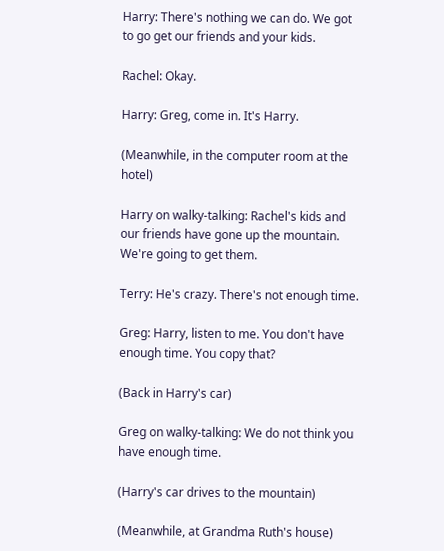Harry: There's nothing we can do. We got to go get our friends and your kids.

Rachel: Okay.

Harry: Greg, come in. It's Harry.

(Meanwhile, in the computer room at the hotel)

Harry on walky-talking: Rachel's kids and our friends have gone up the mountain. We're going to get them.

Terry: He's crazy. There's not enough time.

Greg: Harry, listen to me. You don't have enough time. You copy that?

(Back in Harry's car)

Greg on walky-talking: We do not think you have enough time.

(Harry's car drives to the mountain)

(Meanwhile, at Grandma Ruth's house)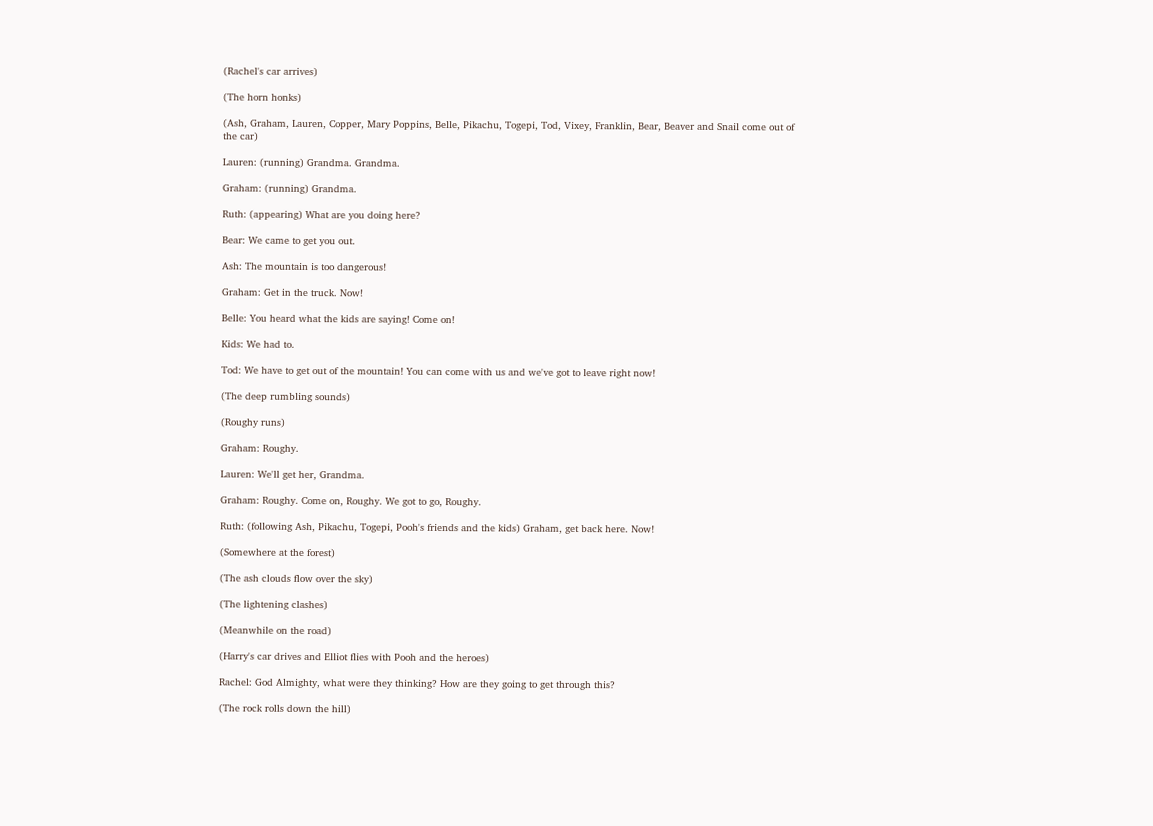(Rachel's car arrives)

(The horn honks)

(Ash, Graham, Lauren, Copper, Mary Poppins, Belle, Pikachu, Togepi, Tod, Vixey, Franklin, Bear, Beaver and Snail come out of the car)

Lauren: (running) Grandma. Grandma.

Graham: (running) Grandma.

Ruth: (appearing) What are you doing here?

Bear: We came to get you out.

Ash: The mountain is too dangerous!

Graham: Get in the truck. Now!

Belle: You heard what the kids are saying! Come on!

Kids: We had to.

Tod: We have to get out of the mountain! You can come with us and we've got to leave right now!

(The deep rumbling sounds)

(Roughy runs)

Graham: Roughy.

Lauren: We'll get her, Grandma.

Graham: Roughy. Come on, Roughy. We got to go, Roughy.

Ruth: (following Ash, Pikachu, Togepi, Pooh's friends and the kids) Graham, get back here. Now!

(Somewhere at the forest)

(The ash clouds flow over the sky)

(The lightening clashes)

(Meanwhile on the road)

(Harry's car drives and Elliot flies with Pooh and the heroes)

Rachel: God Almighty, what were they thinking? How are they going to get through this?

(The rock rolls down the hill)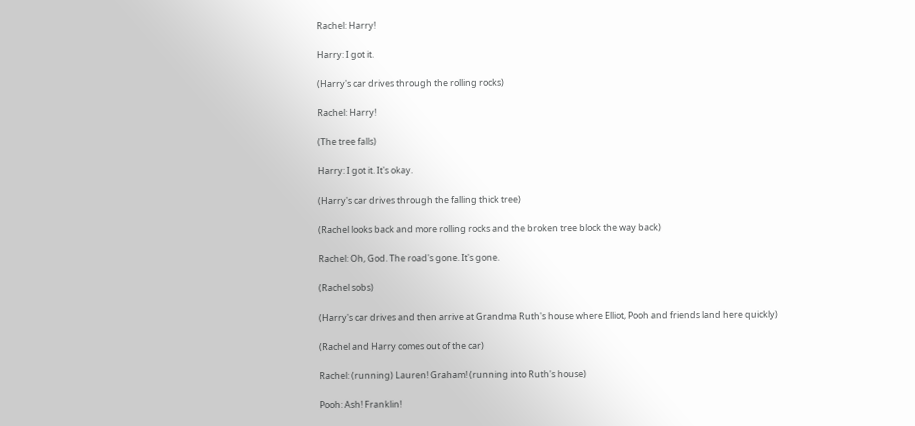Rachel: Harry!

Harry: I got it.

(Harry's car drives through the rolling rocks)

Rachel: Harry!

(The tree falls)

Harry: I got it. It's okay.

(Harry's car drives through the falling thick tree)

(Rachel looks back and more rolling rocks and the broken tree block the way back)

Rachel: Oh, God. The road's gone. It's gone.

(Rachel sobs)

(Harry's car drives and then arrive at Grandma Ruth's house where Elliot, Pooh and friends land here quickly)

(Rachel and Harry comes out of the car)

Rachel: (running) Lauren! Graham! (running into Ruth's house)

Pooh: Ash! Franklin!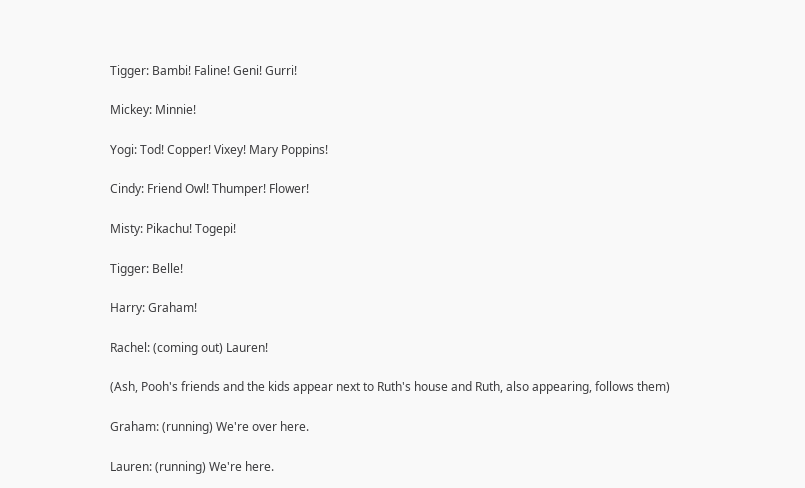Tigger: Bambi! Faline! Geni! Gurri!

Mickey: Minnie!

Yogi: Tod! Copper! Vixey! Mary Poppins!

Cindy: Friend Owl! Thumper! Flower!

Misty: Pikachu! Togepi!

Tigger: Belle!

Harry: Graham!

Rachel: (coming out) Lauren!

(Ash, Pooh's friends and the kids appear next to Ruth's house and Ruth, also appearing, follows them)

Graham: (running) We're over here.

Lauren: (running) We're here.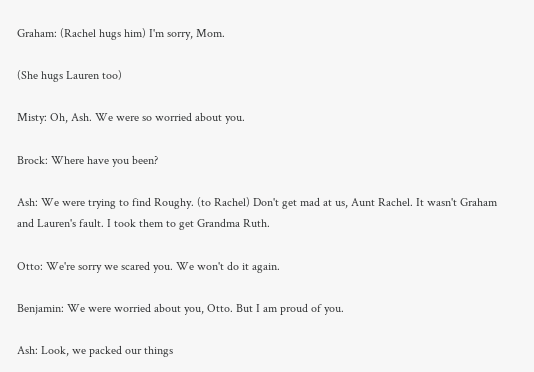Graham: (Rachel hugs him) I'm sorry, Mom.

(She hugs Lauren too)

Misty: Oh, Ash. We were so worried about you.

Brock: Where have you been?

Ash: We were trying to find Roughy. (to Rachel) Don't get mad at us, Aunt Rachel. It wasn't Graham and Lauren's fault. I took them to get Grandma Ruth.

Otto: We're sorry we scared you. We won't do it again.

Benjamin: We were worried about you, Otto. But I am proud of you.

Ash: Look, we packed our things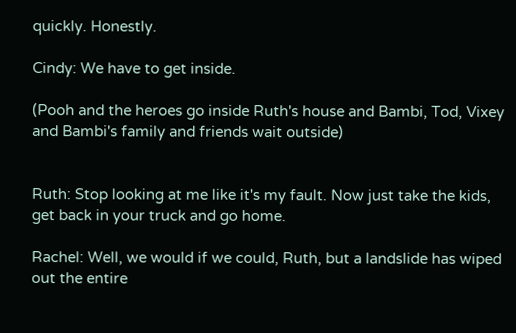quickly. Honestly.

Cindy: We have to get inside.

(Pooh and the heroes go inside Ruth's house and Bambi, Tod, Vixey and Bambi's family and friends wait outside)


Ruth: Stop looking at me like it's my fault. Now just take the kids, get back in your truck and go home.

Rachel: Well, we would if we could, Ruth, but a landslide has wiped out the entire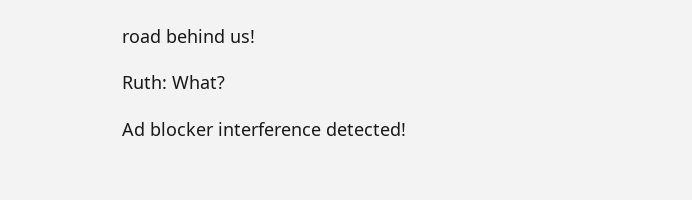road behind us!

Ruth: What?

Ad blocker interference detected!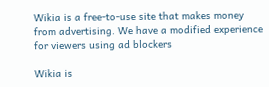Wikia is a free-to-use site that makes money from advertising. We have a modified experience for viewers using ad blockers

Wikia is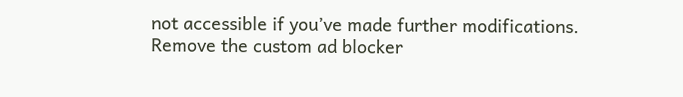not accessible if you’ve made further modifications. Remove the custom ad blocker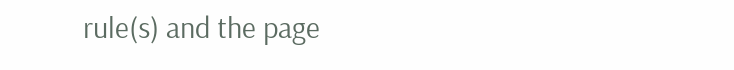rule(s) and the page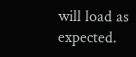will load as expected.